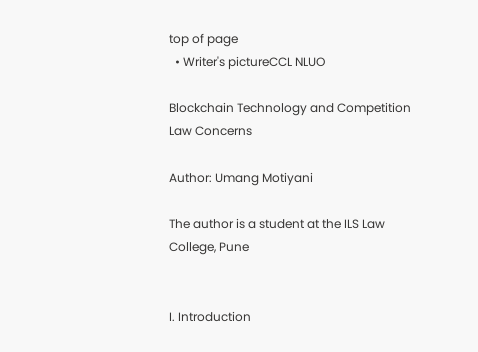top of page
  • Writer's pictureCCL NLUO

Blockchain Technology and Competition Law Concerns

Author: Umang Motiyani

The author is a student at the ILS Law College, Pune


I. Introduction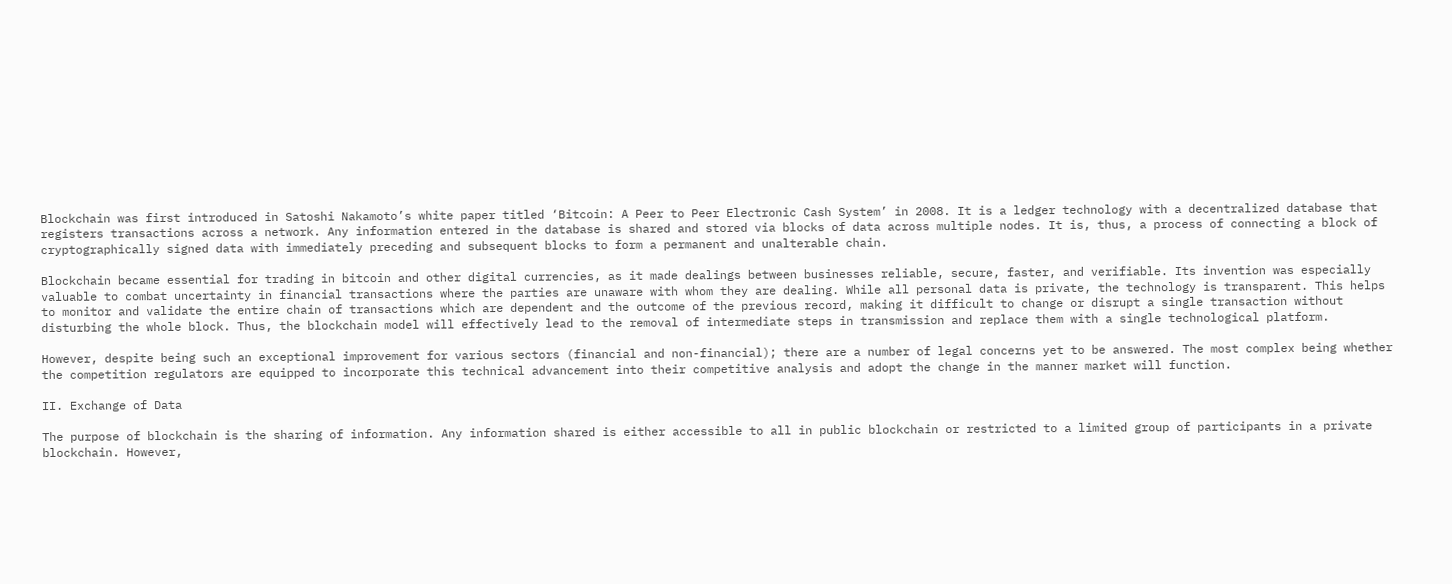Blockchain was first introduced in Satoshi Nakamoto’s white paper titled ‘Bitcoin: A Peer to Peer Electronic Cash System’ in 2008. It is a ledger technology with a decentralized database that registers transactions across a network. Any information entered in the database is shared and stored via blocks of data across multiple nodes. It is, thus, a process of connecting a block of cryptographically signed data with immediately preceding and subsequent blocks to form a permanent and unalterable chain.

Blockchain became essential for trading in bitcoin and other digital currencies, as it made dealings between businesses reliable, secure, faster, and verifiable. Its invention was especially valuable to combat uncertainty in financial transactions where the parties are unaware with whom they are dealing. While all personal data is private, the technology is transparent. This helps to monitor and validate the entire chain of transactions which are dependent and the outcome of the previous record, making it difficult to change or disrupt a single transaction without disturbing the whole block. Thus, the blockchain model will effectively lead to the removal of intermediate steps in transmission and replace them with a single technological platform.

However, despite being such an exceptional improvement for various sectors (financial and non-financial); there are a number of legal concerns yet to be answered. The most complex being whether the competition regulators are equipped to incorporate this technical advancement into their competitive analysis and adopt the change in the manner market will function.

II. Exchange of Data

The purpose of blockchain is the sharing of information. Any information shared is either accessible to all in public blockchain or restricted to a limited group of participants in a private blockchain. However,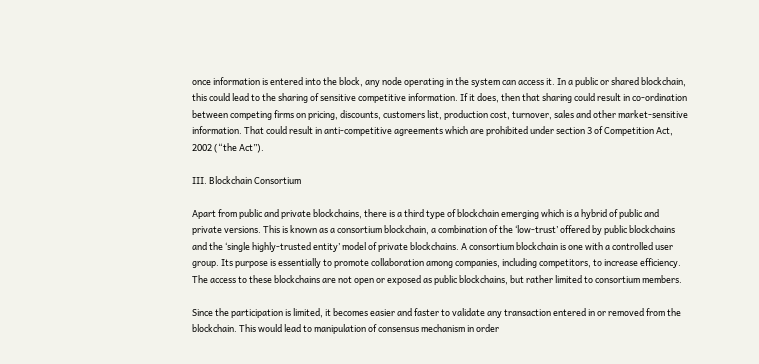once information is entered into the block, any node operating in the system can access it. In a public or shared blockchain, this could lead to the sharing of sensitive competitive information. If it does, then that sharing could result in co-ordination between competing firms on pricing, discounts, customers list, production cost, turnover, sales and other market-sensitive information. That could result in anti-competitive agreements which are prohibited under section 3 of Competition Act, 2002 (“the Act”).

III. Blockchain Consortium

Apart from public and private blockchains, there is a third type of blockchain emerging which is a hybrid of public and private versions. This is known as a consortium blockchain, a combination of the ‘low-trust’ offered by public blockchains and the ‘single highly-trusted entity’ model of private blockchains. A consortium blockchain is one with a controlled user group. Its purpose is essentially to promote collaboration among companies, including competitors, to increase efficiency. The access to these blockchains are not open or exposed as public blockchains, but rather limited to consortium members.

Since the participation is limited, it becomes easier and faster to validate any transaction entered in or removed from the blockchain. This would lead to manipulation of consensus mechanism in order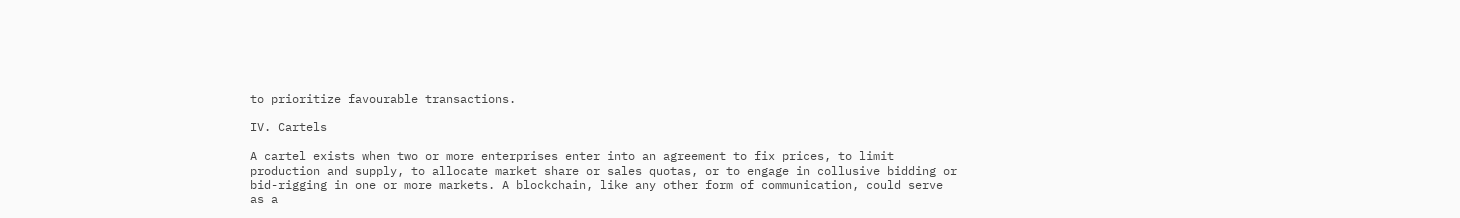to prioritize favourable transactions.

IV. Cartels

A cartel exists when two or more enterprises enter into an agreement to fix prices, to limit production and supply, to allocate market share or sales quotas, or to engage in collusive bidding or bid-rigging in one or more markets. A blockchain, like any other form of communication, could serve as a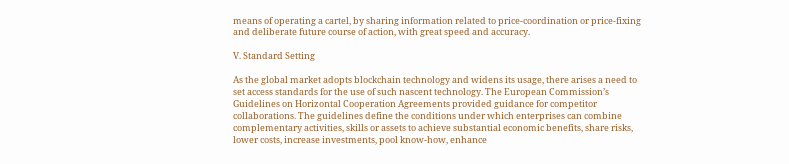means of operating a cartel, by sharing information related to price-coordination or price-fixing and deliberate future course of action, with great speed and accuracy.

V. Standard Setting

As the global market adopts blockchain technology and widens its usage, there arises a need to set access standards for the use of such nascent technology. The European Commission’s Guidelines on Horizontal Cooperation Agreements provided guidance for competitor collaborations. The guidelines define the conditions under which enterprises can combine complementary activities, skills or assets to achieve substantial economic benefits, share risks, lower costs, increase investments, pool know-how, enhance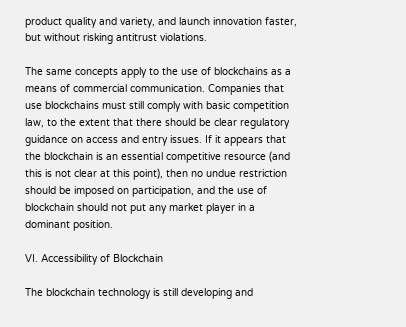product quality and variety, and launch innovation faster, but without risking antitrust violations.

The same concepts apply to the use of blockchains as a means of commercial communication. Companies that use blockchains must still comply with basic competition law, to the extent that there should be clear regulatory guidance on access and entry issues. If it appears that the blockchain is an essential competitive resource (and this is not clear at this point), then no undue restriction should be imposed on participation, and the use of blockchain should not put any market player in a dominant position.

VI. Accessibility of Blockchain

The blockchain technology is still developing and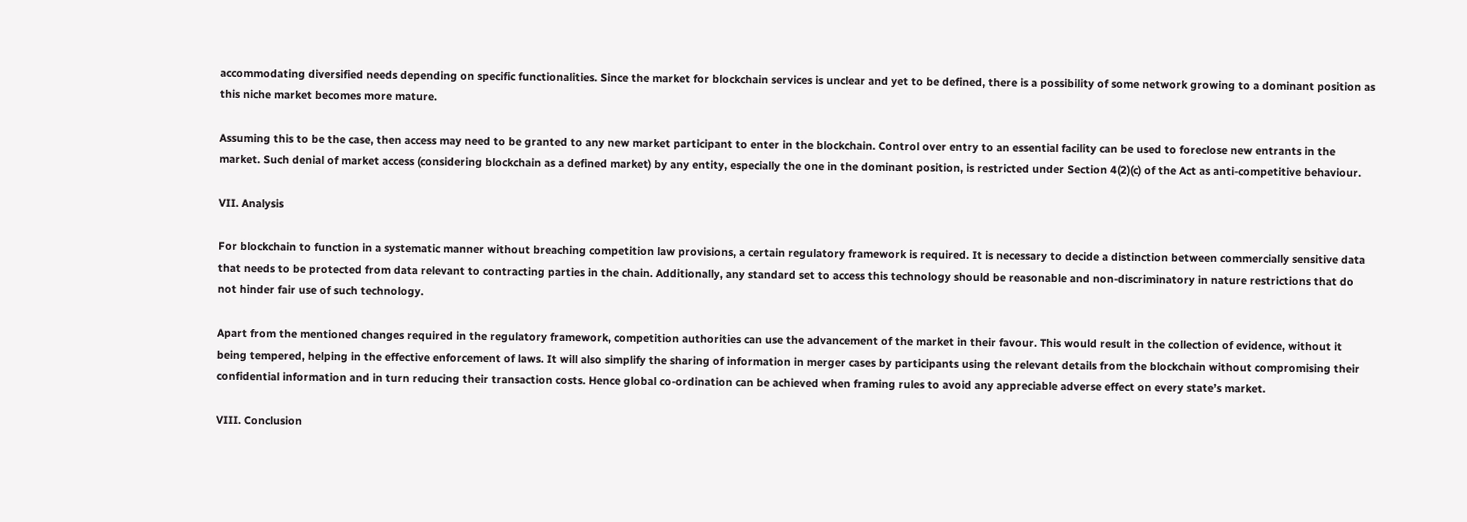accommodating diversified needs depending on specific functionalities. Since the market for blockchain services is unclear and yet to be defined, there is a possibility of some network growing to a dominant position as this niche market becomes more mature.

Assuming this to be the case, then access may need to be granted to any new market participant to enter in the blockchain. Control over entry to an essential facility can be used to foreclose new entrants in the market. Such denial of market access (considering blockchain as a defined market) by any entity, especially the one in the dominant position, is restricted under Section 4(2)(c) of the Act as anti-competitive behaviour.

VII. Analysis

For blockchain to function in a systematic manner without breaching competition law provisions, a certain regulatory framework is required. It is necessary to decide a distinction between commercially sensitive data that needs to be protected from data relevant to contracting parties in the chain. Additionally, any standard set to access this technology should be reasonable and non-discriminatory in nature restrictions that do not hinder fair use of such technology.

Apart from the mentioned changes required in the regulatory framework, competition authorities can use the advancement of the market in their favour. This would result in the collection of evidence, without it being tempered, helping in the effective enforcement of laws. It will also simplify the sharing of information in merger cases by participants using the relevant details from the blockchain without compromising their confidential information and in turn reducing their transaction costs. Hence global co-ordination can be achieved when framing rules to avoid any appreciable adverse effect on every state’s market.

VIII. Conclusion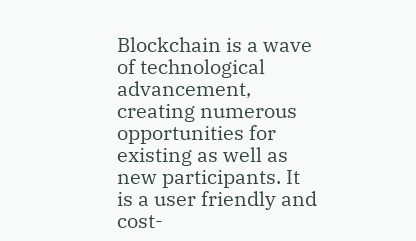Blockchain is a wave of technological advancement, creating numerous opportunities for existing as well as new participants. It is a user friendly and cost-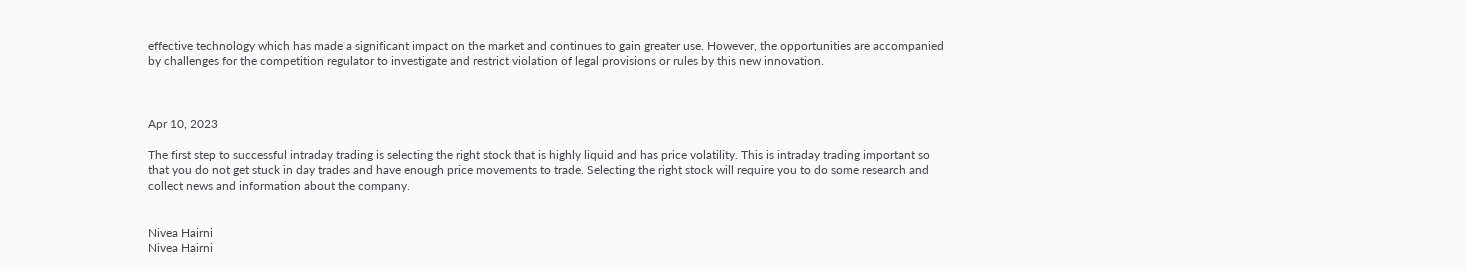effective technology which has made a significant impact on the market and continues to gain greater use. However, the opportunities are accompanied by challenges for the competition regulator to investigate and restrict violation of legal provisions or rules by this new innovation.



Apr 10, 2023

The first step to successful intraday trading is selecting the right stock that is highly liquid and has price volatility. This is intraday trading important so that you do not get stuck in day trades and have enough price movements to trade. Selecting the right stock will require you to do some research and collect news and information about the company.


Nivea Hairni
Nivea Hairni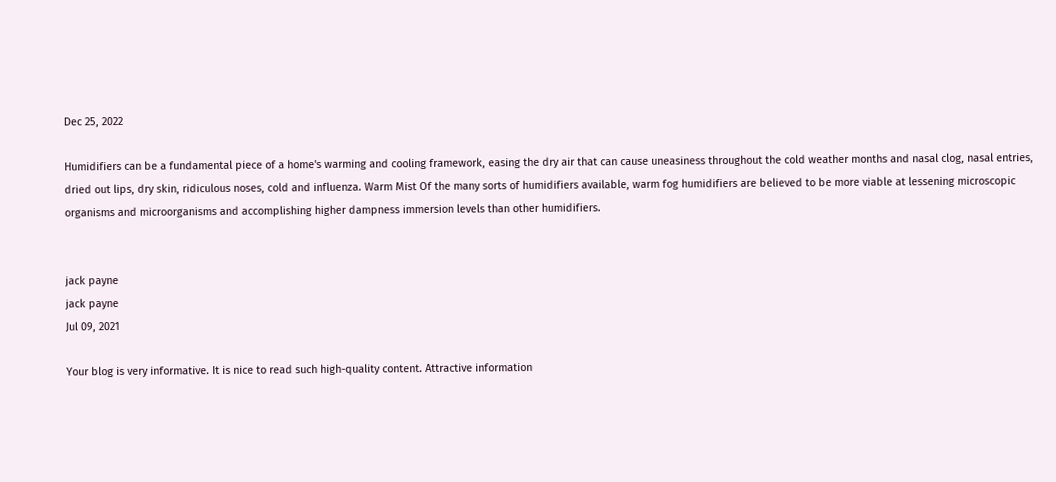Dec 25, 2022

Humidifiers can be a fundamental piece of a home's warming and cooling framework, easing the dry air that can cause uneasiness throughout the cold weather months and nasal clog, nasal entries, dried out lips, dry skin, ridiculous noses, cold and influenza. Warm Mist Of the many sorts of humidifiers available, warm fog humidifiers are believed to be more viable at lessening microscopic organisms and microorganisms and accomplishing higher dampness immersion levels than other humidifiers.


jack payne
jack payne
Jul 09, 2021

Your blog is very informative. It is nice to read such high-quality content. Attractive information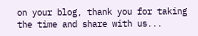on your blog, thank you for taking the time and share with us...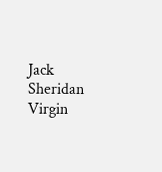Jack Sheridan Virgin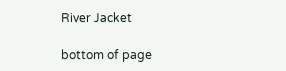River Jacket

bottom of page